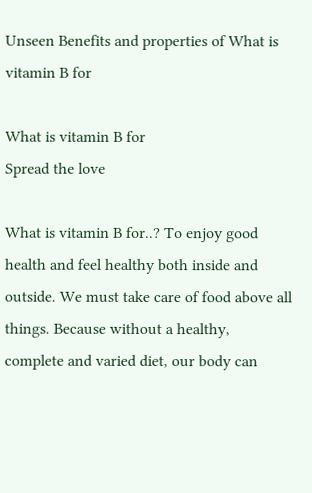Unseen Benefits and properties of What is vitamin B for

What is vitamin B for
Spread the love

What is vitamin B for..? To enjoy good health and feel healthy both inside and outside. We must take care of food above all things. Because without a healthy, complete and varied diet, our body can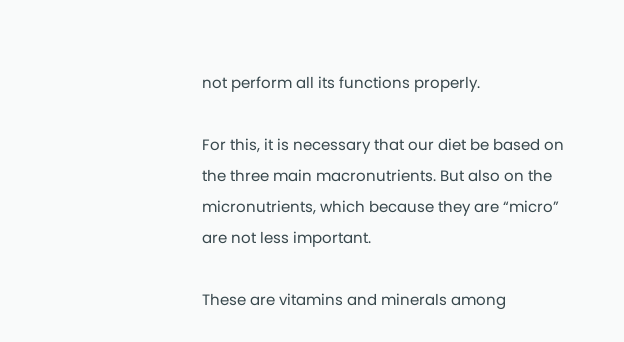not perform all its functions properly.

For this, it is necessary that our diet be based on the three main macronutrients. But also on the micronutrients, which because they are “micro” are not less important.

These are vitamins and minerals among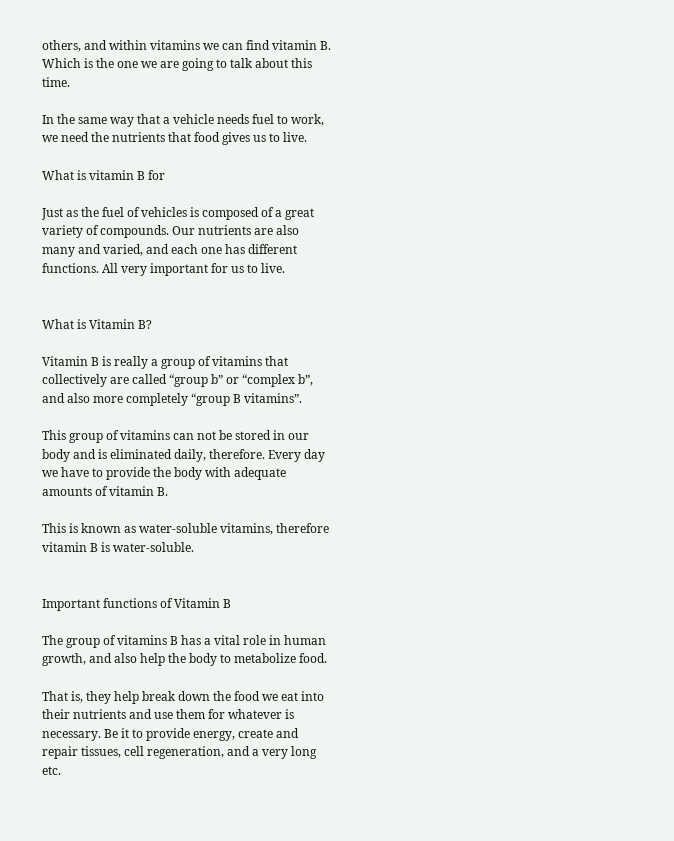others, and within vitamins we can find vitamin B. Which is the one we are going to talk about this time.

In the same way that a vehicle needs fuel to work, we need the nutrients that food gives us to live.

What is vitamin B for

Just as the fuel of vehicles is composed of a great variety of compounds. Our nutrients are also many and varied, and each one has different functions. All very important for us to live.


What is Vitamin B?

Vitamin B is really a group of vitamins that collectively are called “group b” or “complex b”, and also more completely “group B vitamins”.

This group of vitamins can not be stored in our body and is eliminated daily, therefore. Every day we have to provide the body with adequate amounts of vitamin B.

This is known as water-soluble vitamins, therefore vitamin B is water-soluble.


Important functions of Vitamin B

The group of vitamins B has a vital role in human growth, and also help the body to metabolize food.

That is, they help break down the food we eat into their nutrients and use them for whatever is necessary. Be it to provide energy, create and repair tissues, cell regeneration, and a very long etc.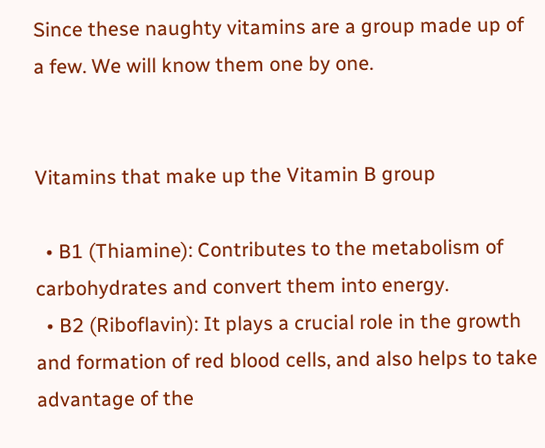Since these naughty vitamins are a group made up of a few. We will know them one by one.


Vitamins that make up the Vitamin B group

  • B1 (Thiamine): Contributes to the metabolism of carbohydrates and convert them into energy.
  • B2 (Riboflavin): It plays a crucial role in the growth and formation of red blood cells, and also helps to take advantage of the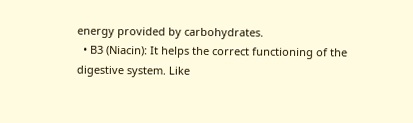energy provided by carbohydrates.
  • B3 (Niacin): It helps the correct functioning of the digestive system. Like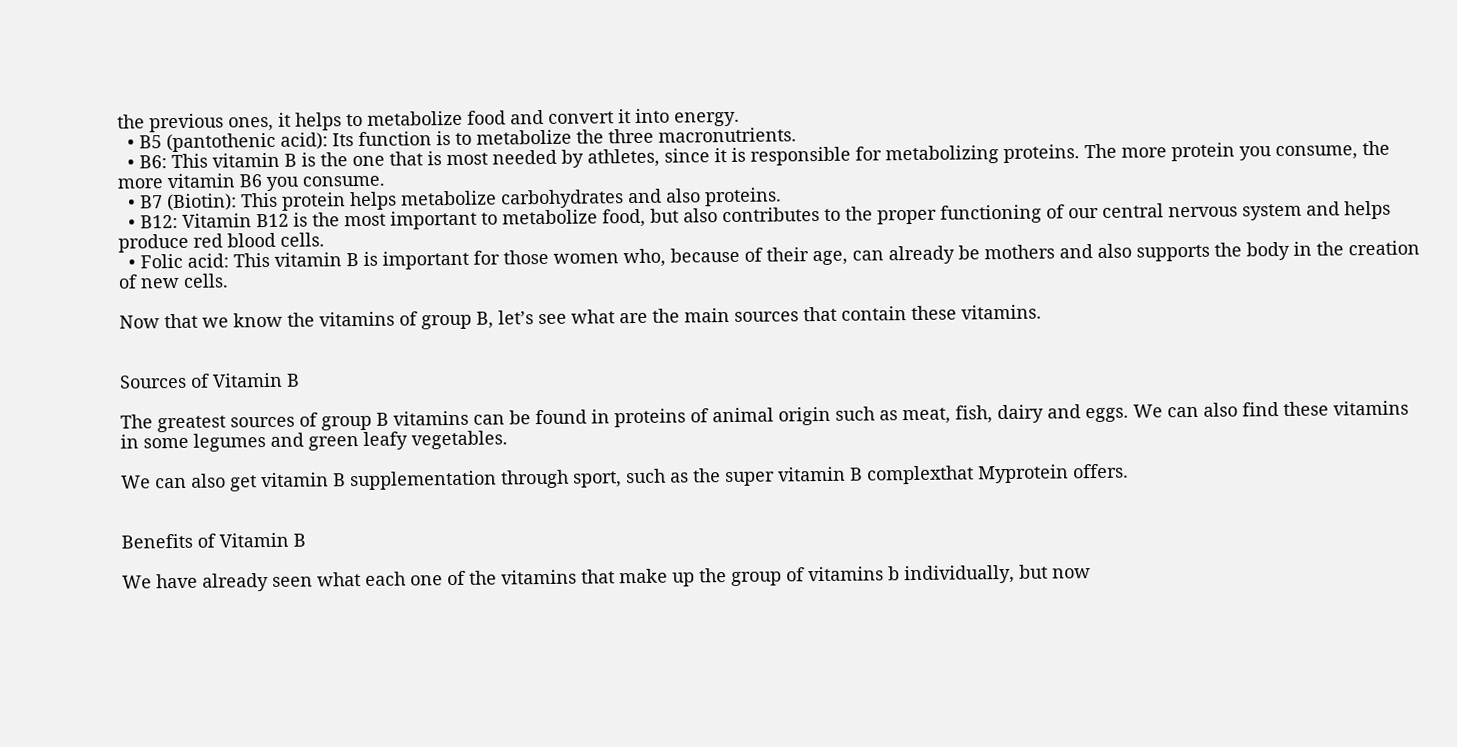the previous ones, it helps to metabolize food and convert it into energy.
  • B5 (pantothenic acid): Its function is to metabolize the three macronutrients.
  • B6: This vitamin B is the one that is most needed by athletes, since it is responsible for metabolizing proteins. The more protein you consume, the more vitamin B6 you consume.
  • B7 (Biotin): This protein helps metabolize carbohydrates and also proteins.
  • B12: Vitamin B12 is the most important to metabolize food, but also contributes to the proper functioning of our central nervous system and helps produce red blood cells.
  • Folic acid: This vitamin B is important for those women who, because of their age, can already be mothers and also supports the body in the creation of new cells.

Now that we know the vitamins of group B, let’s see what are the main sources that contain these vitamins.


Sources of Vitamin B

The greatest sources of group B vitamins can be found in proteins of animal origin such as meat, fish, dairy and eggs. We can also find these vitamins in some legumes and green leafy vegetables.

We can also get vitamin B supplementation through sport, such as the super vitamin B complexthat Myprotein offers.


Benefits of Vitamin B

We have already seen what each one of the vitamins that make up the group of vitamins b individually, but now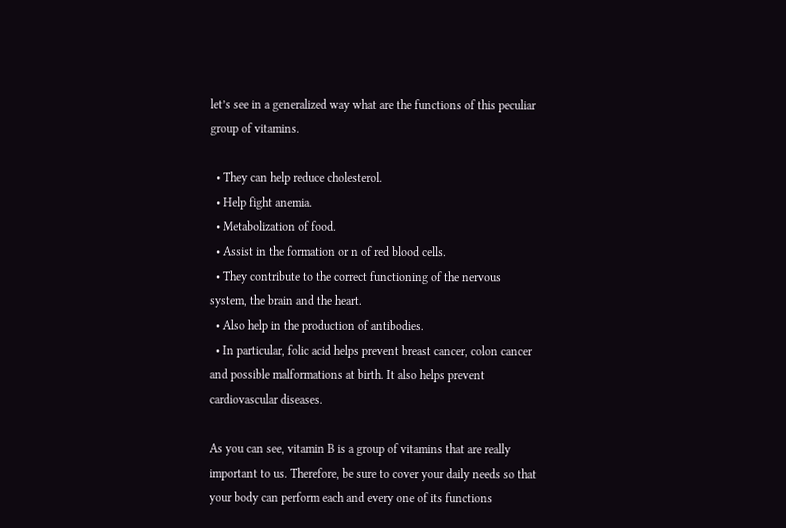let’s see in a generalized way what are the functions of this peculiar group of vitamins.

  • They can help reduce cholesterol.
  • Help fight anemia.
  • Metabolization of food.
  • Assist in the formation or n of red blood cells.
  • They contribute to the correct functioning of the nervous system, the brain and the heart.
  • Also help in the production of antibodies.
  • In particular, folic acid helps prevent breast cancer, colon cancer and possible malformations at birth. It also helps prevent cardiovascular diseases.

As you can see, vitamin B is a group of vitamins that are really important to us. Therefore, be sure to cover your daily needs so that your body can perform each and every one of its functions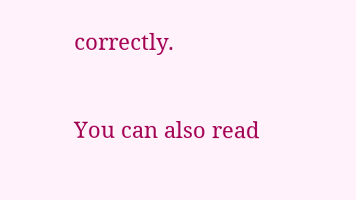correctly.

You can also read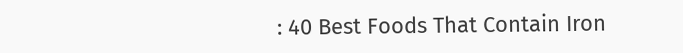: 40 Best Foods That Contain Iron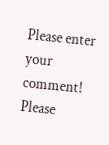Please enter your comment!
Please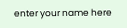enter your name here